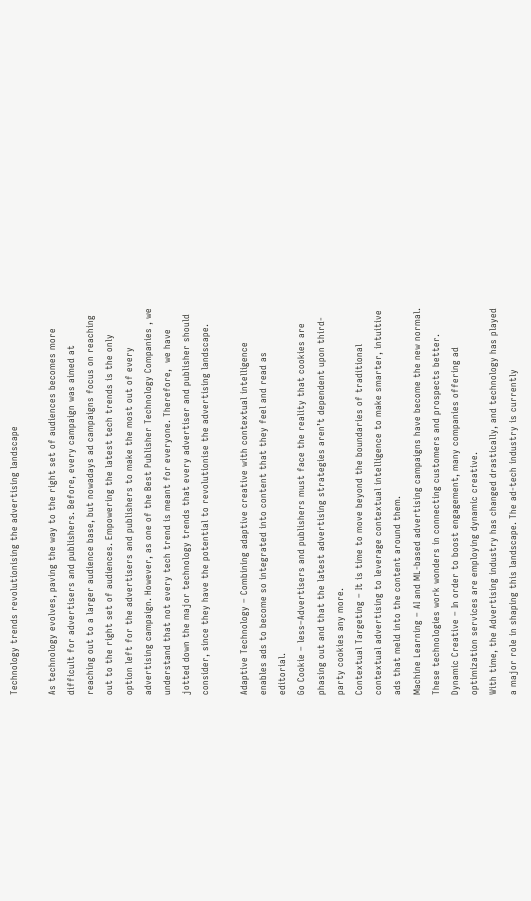Technology trends revolutionising the advertising landscape

As technology evolves, paving the way to the right set of audiences becomes more difficult for advertisers and publishers. Before, every campaign was aimed at reaching out to a larger audience base, but nowadays ad campaigns focus on reaching out to the right set of audiences. Empowering the latest tech trends is the only option left for the advertisers and publishers to make the most out of every advertising campaign. However, as one of the Best Publisher Technology Companies , we understand that not every tech trend is meant for everyone. Therefore,  we have jotted down the major technology trends that every advertiser and publisher should consider, since they have the potential to revolutionise the advertising landscape.

Adaptive Technology – Combining adaptive creative with contextual intelligence enables ads to become so integrated into content that they feel and read as editorial.
Go Cookie – less–Advertisers and publishers must face the reality that cookies are phasing out and that the latest advertising strategies aren’t dependent upon third-party cookies any more.
Contextual Targeting – It is time to move beyond the boundaries of traditional contextual advertising to leverage contextual intelligence to make smarter, intuitive ads that meld into the content around them.
Machine Learning – AI and ML-based advertising campaigns have become the new normal. These technologies work wonders in connecting customers and prospects better.
Dynamic Creative – In order to boost engagement, many companies offering ad optimization services are employing dynamic creative.
With time, the Advertising industry has changed drastically, and technology has played a major role in shaping this landscape. The ad-tech industry is currently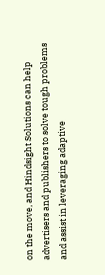on the move, and Hindsight Solutions can help advertisers and publishers to solve tough problems and assist in leveraging adaptive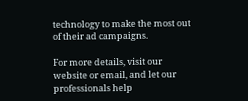technology to make the most out of their ad campaigns.

For more details, visit our website or email, and let our professionals help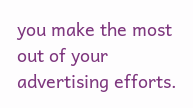you make the most out of your advertising efforts.